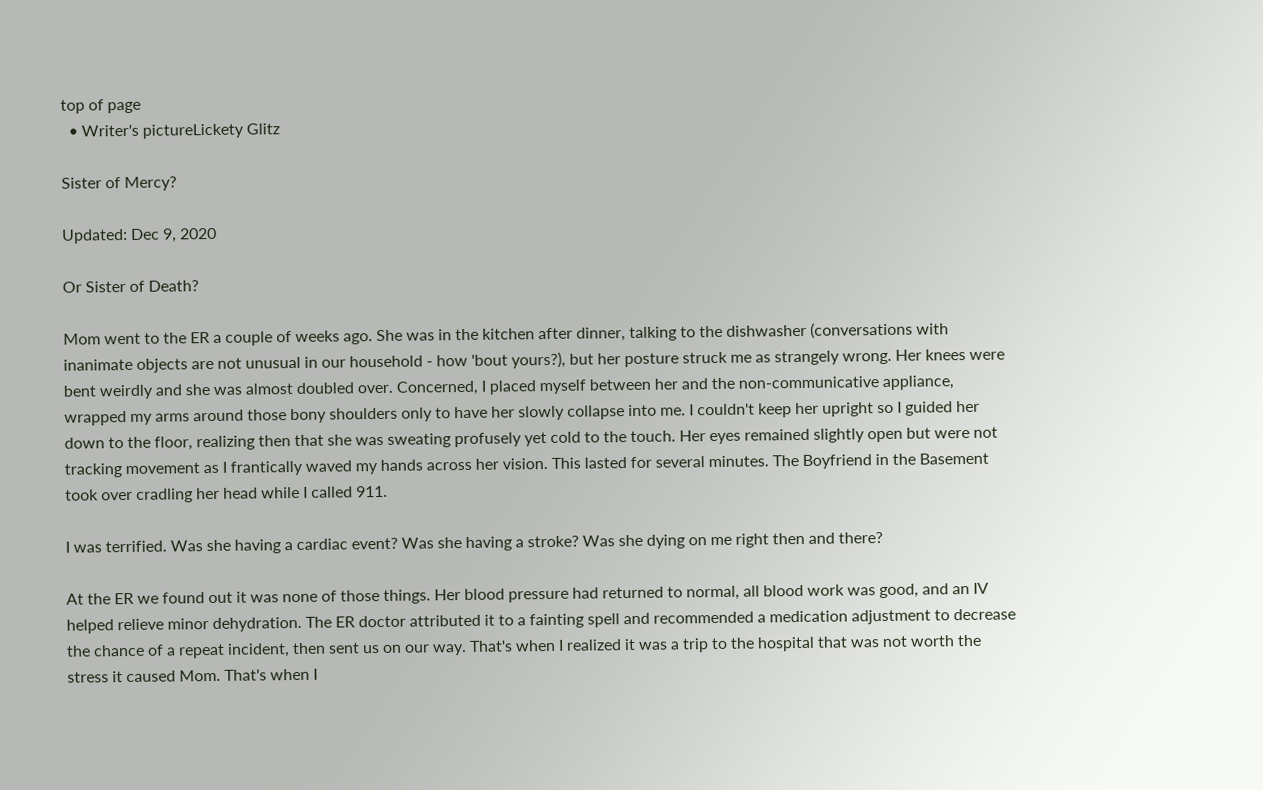top of page
  • Writer's pictureLickety Glitz

Sister of Mercy?

Updated: Dec 9, 2020

Or Sister of Death?

Mom went to the ER a couple of weeks ago. She was in the kitchen after dinner, talking to the dishwasher (conversations with inanimate objects are not unusual in our household - how 'bout yours?), but her posture struck me as strangely wrong. Her knees were bent weirdly and she was almost doubled over. Concerned, I placed myself between her and the non-communicative appliance, wrapped my arms around those bony shoulders only to have her slowly collapse into me. I couldn't keep her upright so I guided her down to the floor, realizing then that she was sweating profusely yet cold to the touch. Her eyes remained slightly open but were not tracking movement as I frantically waved my hands across her vision. This lasted for several minutes. The Boyfriend in the Basement took over cradling her head while I called 911.

I was terrified. Was she having a cardiac event? Was she having a stroke? Was she dying on me right then and there?

At the ER we found out it was none of those things. Her blood pressure had returned to normal, all blood work was good, and an IV helped relieve minor dehydration. The ER doctor attributed it to a fainting spell and recommended a medication adjustment to decrease the chance of a repeat incident, then sent us on our way. That's when I realized it was a trip to the hospital that was not worth the stress it caused Mom. That's when I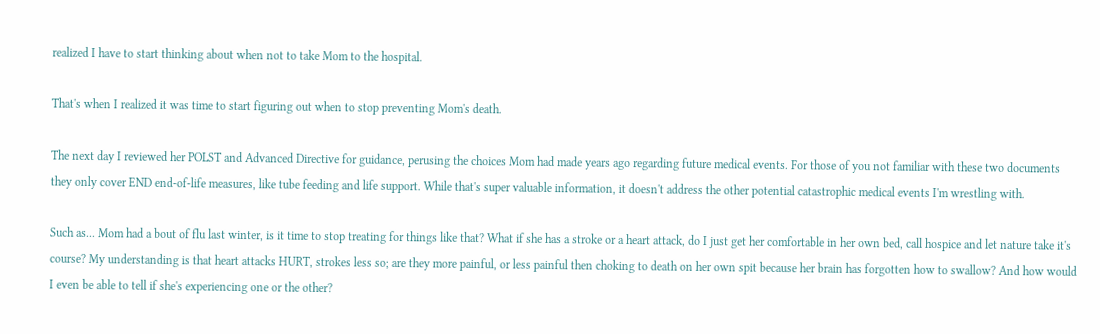realized I have to start thinking about when not to take Mom to the hospital.

That's when I realized it was time to start figuring out when to stop preventing Mom's death.

The next day I reviewed her POLST and Advanced Directive for guidance, perusing the choices Mom had made years ago regarding future medical events. For those of you not familiar with these two documents they only cover END end-of-life measures, like tube feeding and life support. While that's super valuable information, it doesn't address the other potential catastrophic medical events I'm wrestling with.

Such as... Mom had a bout of flu last winter, is it time to stop treating for things like that? What if she has a stroke or a heart attack, do I just get her comfortable in her own bed, call hospice and let nature take it's course? My understanding is that heart attacks HURT, strokes less so; are they more painful, or less painful then choking to death on her own spit because her brain has forgotten how to swallow? And how would I even be able to tell if she's experiencing one or the other?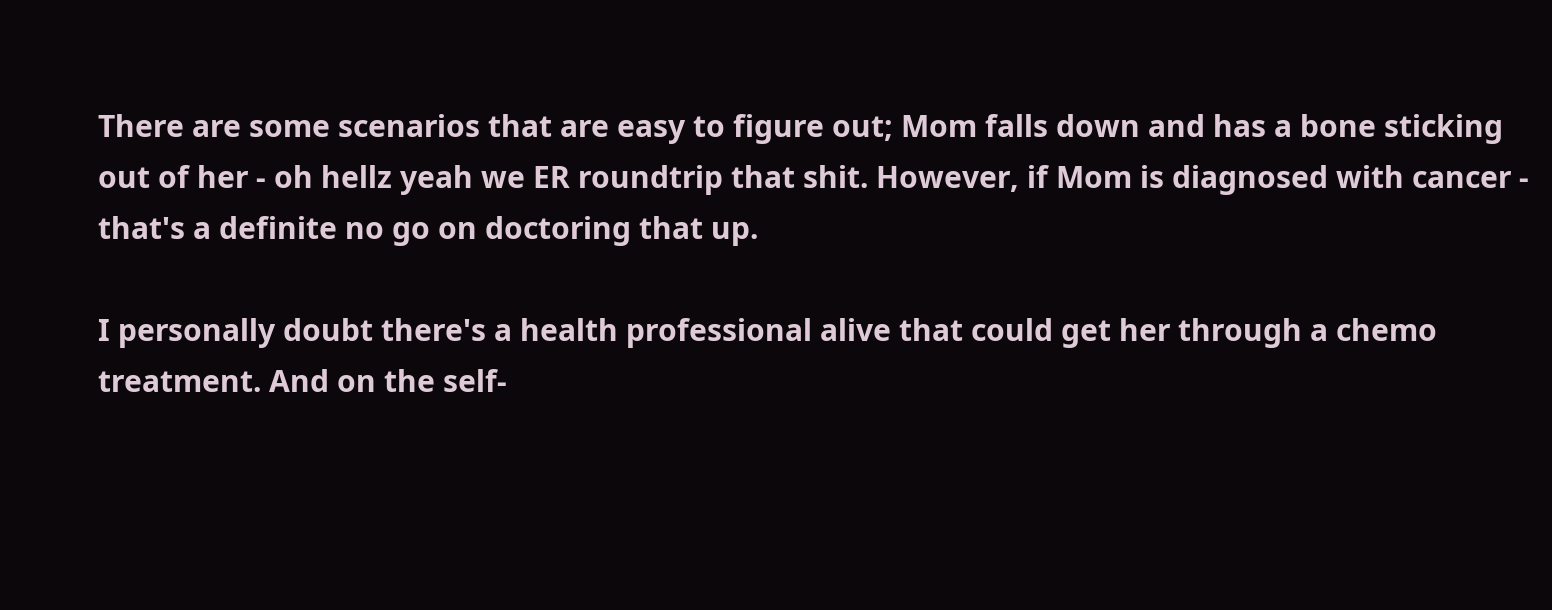There are some scenarios that are easy to figure out; Mom falls down and has a bone sticking out of her - oh hellz yeah we ER roundtrip that shit. However, if Mom is diagnosed with cancer - that's a definite no go on doctoring that up.

I personally doubt there's a health professional alive that could get her through a chemo treatment. And on the self-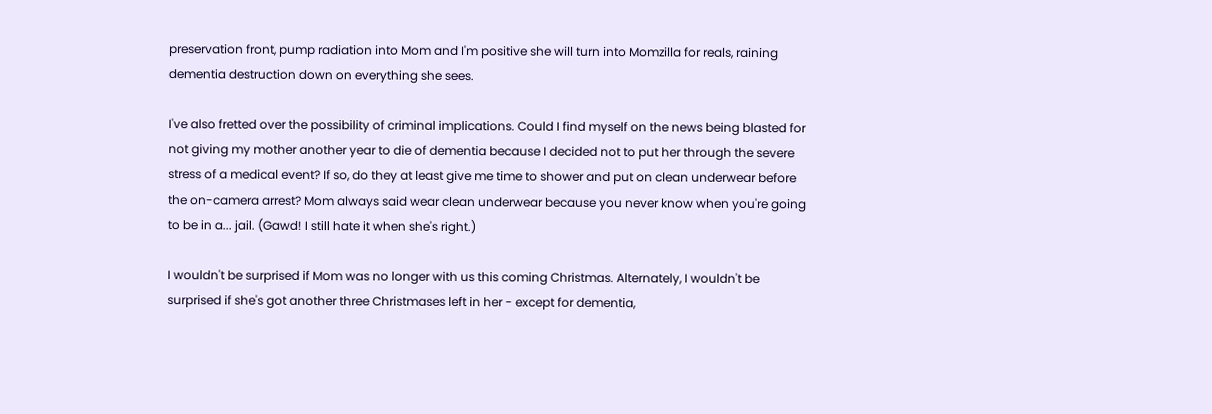preservation front, pump radiation into Mom and I'm positive she will turn into Momzilla for reals, raining dementia destruction down on everything she sees.

I've also fretted over the possibility of criminal implications. Could I find myself on the news being blasted for not giving my mother another year to die of dementia because I decided not to put her through the severe stress of a medical event? If so, do they at least give me time to shower and put on clean underwear before the on-camera arrest? Mom always said wear clean underwear because you never know when you're going to be in a... jail. (Gawd! I still hate it when she's right.)

I wouldn't be surprised if Mom was no longer with us this coming Christmas. Alternately, I wouldn't be surprised if she's got another three Christmases left in her - except for dementia,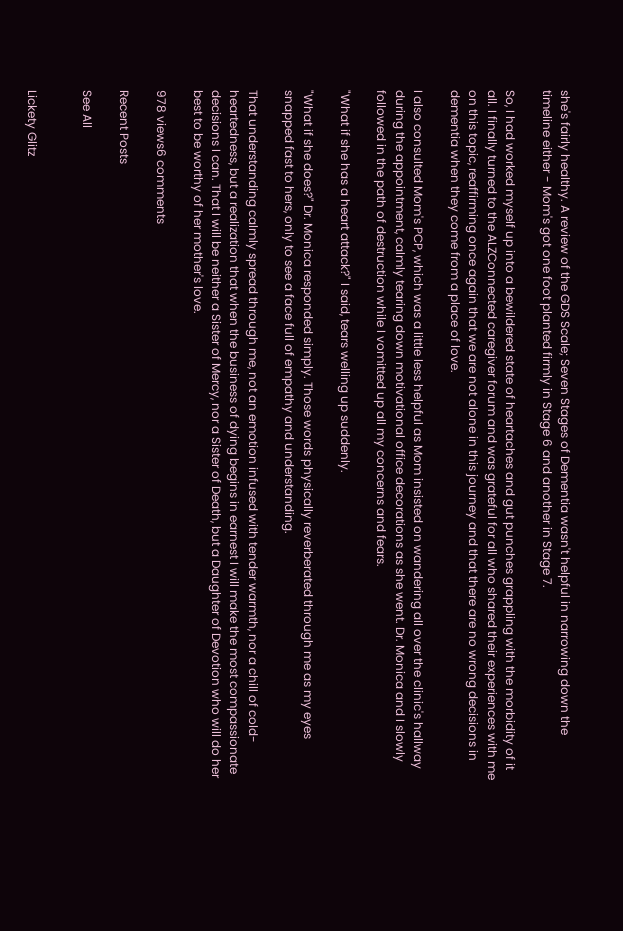she's fairly healthy. A review of the GDS Scale; Seven Stages of Dementia wasn't helpful in narrowing down the timeline either - Mom's got one foot planted firmly in Stage 6 and another in Stage 7.

So, I had worked myself up into a bewildered state of heartaches and gut punches grappling with the morbidity of it all. I finally turned to the ALZConnected caregiver forum and was grateful for all who shared their experiences with me on this topic, reaffirming once again that we are not alone in this journey and that there are no wrong decisions in dementia when they come from a place of love.

I also consulted Mom's PCP, which was a little less helpful as Mom insisted on wandering all over the clinic's hallway during the appointment, calmly tearing down motivational office decorations as she went. Dr. Monica and I slowly followed in the path of destruction while I vomitted up all my concerns and fears.

"What if she has a heart attack?" I said, tears welling up suddenly.

"What if she does?" Dr. Monica responded simply. Those words physically reverberated through me as my eyes snapped fast to hers, only to see a face full of empathy and understanding.

That understanding calmly spread through me, not an emotion infused with tender warmth, nor a chill of cold-heartedness, but a realization that when the business of dying begins in earnest I will make the most compassionate decisions I can. That I will be neither a Sister of Mercy, nor a Sister of Death, but a Daughter of Devotion who will do her best to be worthy of her mother's love.

978 views6 comments

Recent Posts

See All


Lickety Glitz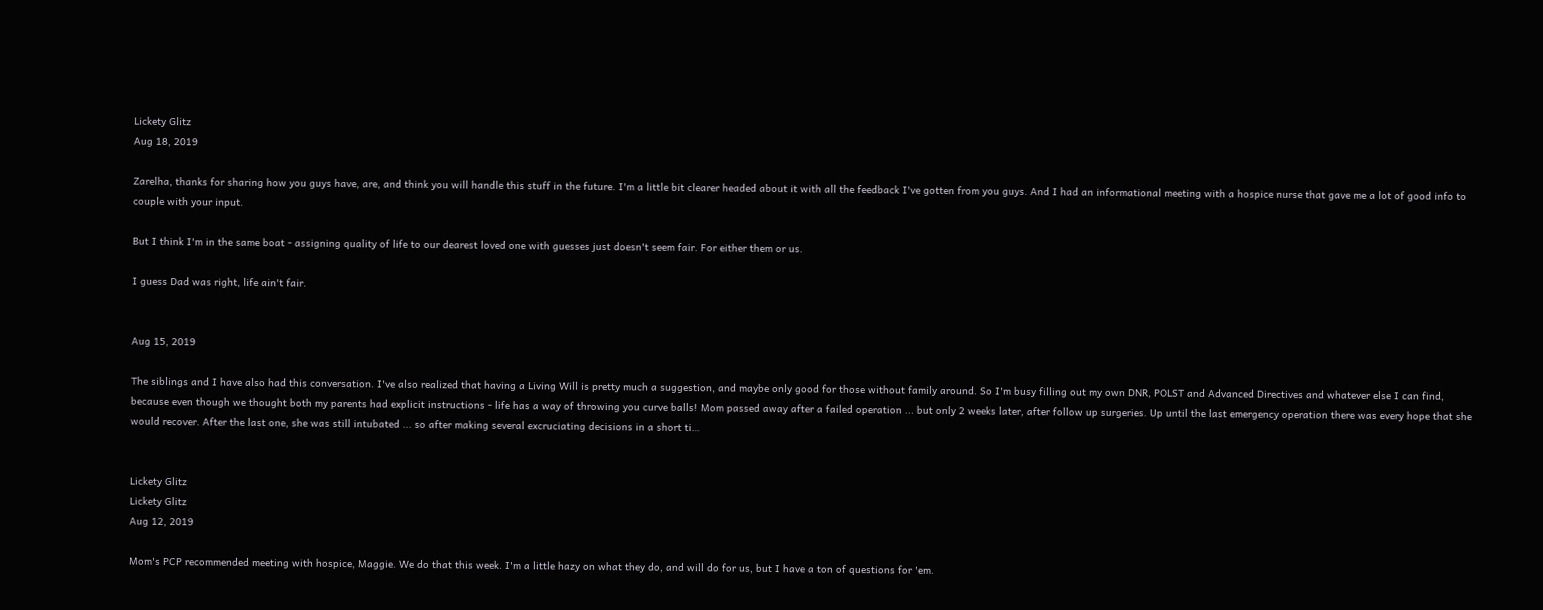Lickety Glitz
Aug 18, 2019

Zarelha, thanks for sharing how you guys have, are, and think you will handle this stuff in the future. I'm a little bit clearer headed about it with all the feedback I've gotten from you guys. And I had an informational meeting with a hospice nurse that gave me a lot of good info to couple with your input.

But I think I'm in the same boat - assigning quality of life to our dearest loved one with guesses just doesn't seem fair. For either them or us.

I guess Dad was right, life ain't fair.


Aug 15, 2019

The siblings and I have also had this conversation. I've also realized that having a Living Will is pretty much a suggestion, and maybe only good for those without family around. So I'm busy filling out my own DNR, POLST and Advanced Directives and whatever else I can find, because even though we thought both my parents had explicit instructions - life has a way of throwing you curve balls! Mom passed away after a failed operation ... but only 2 weeks later, after follow up surgeries. Up until the last emergency operation there was every hope that she would recover. After the last one, she was still intubated ... so after making several excruciating decisions in a short ti…


Lickety Glitz
Lickety Glitz
Aug 12, 2019

Mom's PCP recommended meeting with hospice, Maggie. We do that this week. I'm a little hazy on what they do, and will do for us, but I have a ton of questions for 'em.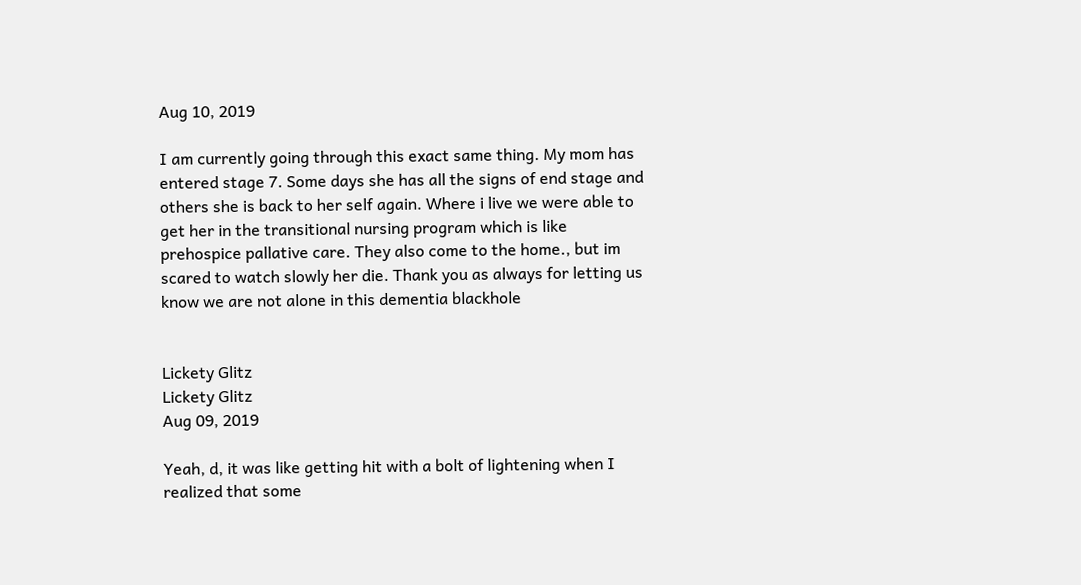Aug 10, 2019

I am currently going through this exact same thing. My mom has entered stage 7. Some days she has all the signs of end stage and others she is back to her self again. Where i live we were able to get her in the transitional nursing program which is like prehospice pallative care. They also come to the home., but im scared to watch slowly her die. Thank you as always for letting us know we are not alone in this dementia blackhole


Lickety Glitz
Lickety Glitz
Aug 09, 2019

Yeah, d, it was like getting hit with a bolt of lightening when I realized that some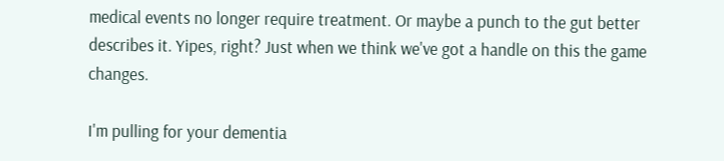medical events no longer require treatment. Or maybe a punch to the gut better describes it. Yipes, right? Just when we think we've got a handle on this the game changes.

I'm pulling for your dementia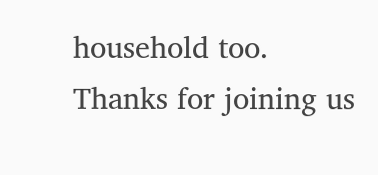household too. Thanks for joining us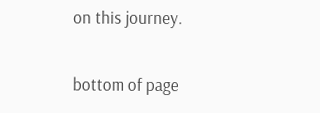on this journey.

bottom of page